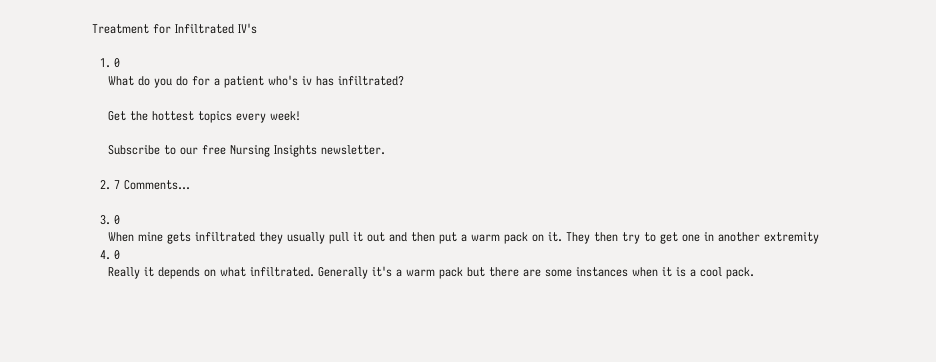Treatment for Infiltrated IV's

  1. 0
    What do you do for a patient who's iv has infiltrated?

    Get the hottest topics every week!

    Subscribe to our free Nursing Insights newsletter.

  2. 7 Comments...

  3. 0
    When mine gets infiltrated they usually pull it out and then put a warm pack on it. They then try to get one in another extremity
  4. 0
    Really it depends on what infiltrated. Generally it's a warm pack but there are some instances when it is a cool pack.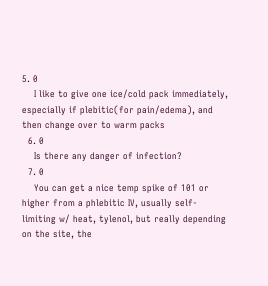5. 0
    I like to give one ice/cold pack immediately, especially if plebitic(for pain/edema), and then change over to warm packs
  6. 0
    Is there any danger of infection?
  7. 0
    You can get a nice temp spike of 101 or higher from a phlebitic IV, usually self-limiting w/ heat, tylenol, but really depending on the site, the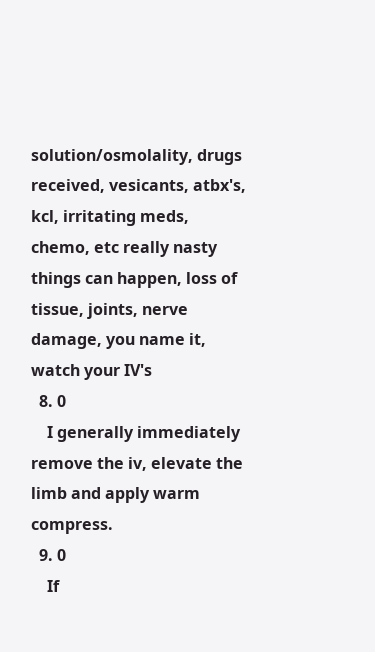solution/osmolality, drugs received, vesicants, atbx's, kcl, irritating meds, chemo, etc really nasty things can happen, loss of tissue, joints, nerve damage, you name it, watch your IV's
  8. 0
    I generally immediately remove the iv, elevate the limb and apply warm compress.
  9. 0
    If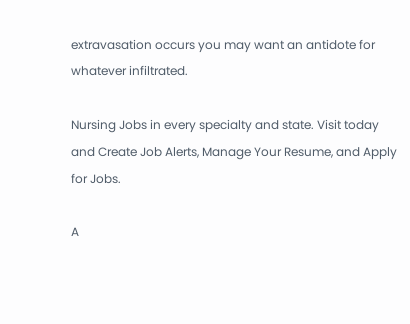extravasation occurs you may want an antidote for whatever infiltrated.

Nursing Jobs in every specialty and state. Visit today and Create Job Alerts, Manage Your Resume, and Apply for Jobs.

A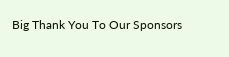Big Thank You To Our Sponsors